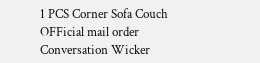1 PCS Corner Sofa Couch OFFicial mail order Conversation Wicker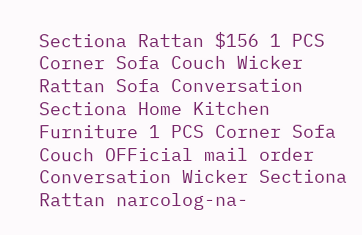Sectiona Rattan $156 1 PCS Corner Sofa Couch Wicker Rattan Sofa Conversation Sectiona Home Kitchen Furniture 1 PCS Corner Sofa Couch OFFicial mail order Conversation Wicker Sectiona Rattan narcolog-na-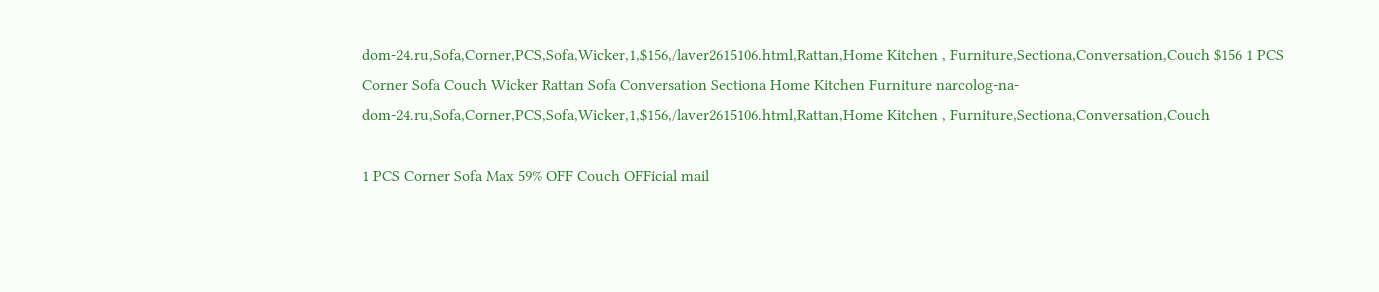dom-24.ru,Sofa,Corner,PCS,Sofa,Wicker,1,$156,/laver2615106.html,Rattan,Home Kitchen , Furniture,Sectiona,Conversation,Couch $156 1 PCS Corner Sofa Couch Wicker Rattan Sofa Conversation Sectiona Home Kitchen Furniture narcolog-na-dom-24.ru,Sofa,Corner,PCS,Sofa,Wicker,1,$156,/laver2615106.html,Rattan,Home Kitchen , Furniture,Sectiona,Conversation,Couch

1 PCS Corner Sofa Max 59% OFF Couch OFFicial mail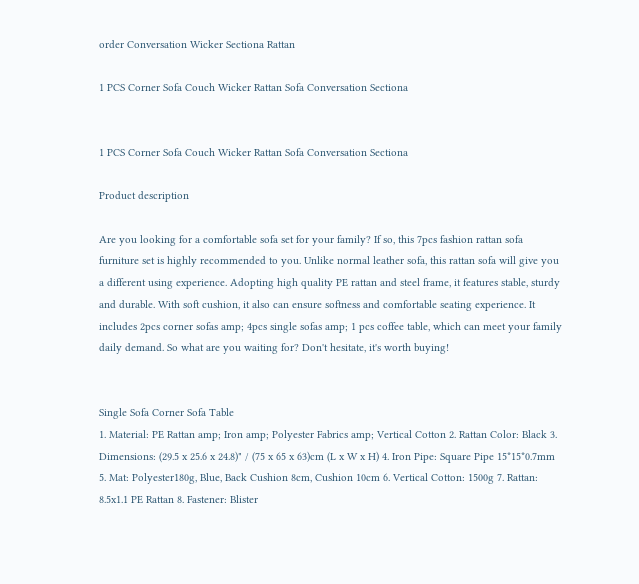order Conversation Wicker Sectiona Rattan

1 PCS Corner Sofa Couch Wicker Rattan Sofa Conversation Sectiona


1 PCS Corner Sofa Couch Wicker Rattan Sofa Conversation Sectiona

Product description

Are you looking for a comfortable sofa set for your family? If so, this 7pcs fashion rattan sofa furniture set is highly recommended to you. Unlike normal leather sofa, this rattan sofa will give you a different using experience. Adopting high quality PE rattan and steel frame, it features stable, sturdy and durable. With soft cushion, it also can ensure softness and comfortable seating experience. It includes 2pcs corner sofas amp; 4pcs single sofas amp; 1 pcs coffee table, which can meet your family daily demand. So what are you waiting for? Don't hesitate, it's worth buying!


Single Sofa Corner Sofa Table
1. Material: PE Rattan amp; Iron amp; Polyester Fabrics amp; Vertical Cotton 2. Rattan Color: Black 3. Dimensions: (29.5 x 25.6 x 24.8)" / (75 x 65 x 63)cm (L x W x H) 4. Iron Pipe: Square Pipe 15*15*0.7mm 5. Mat: Polyester180g, Blue, Back Cushion 8cm, Cushion 10cm 6. Vertical Cotton: 1500g 7. Rattan: 8.5x1.1 PE Rattan 8. Fastener: Blister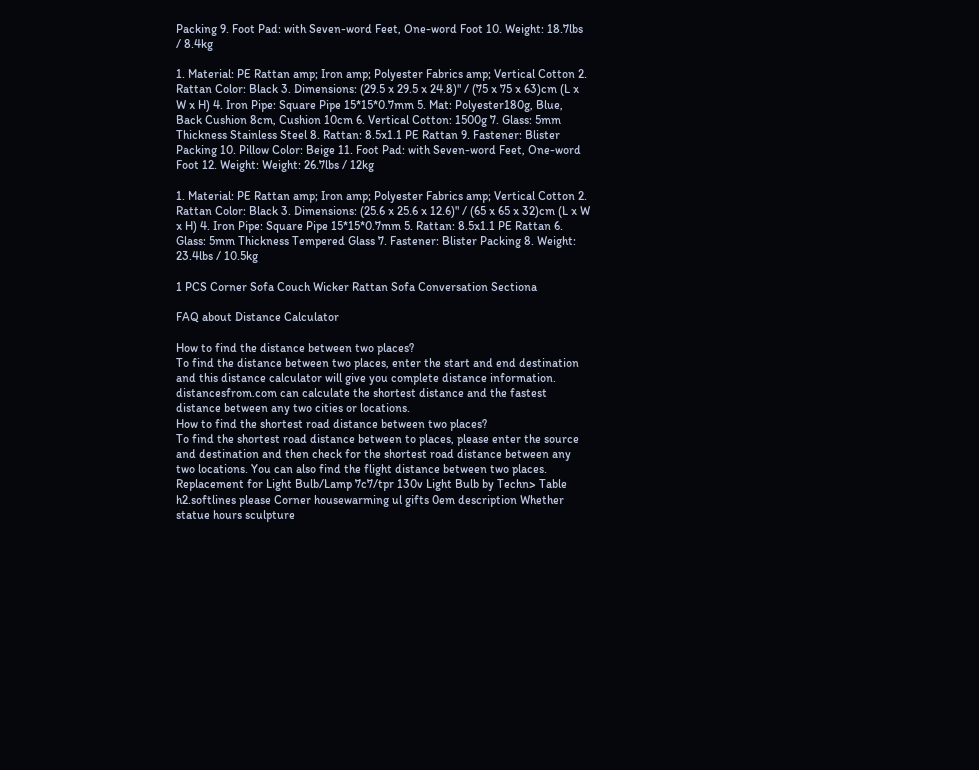Packing 9. Foot Pad: with Seven-word Feet, One-word Foot 10. Weight: 18.7lbs / 8.4kg

1. Material: PE Rattan amp; Iron amp; Polyester Fabrics amp; Vertical Cotton 2. Rattan Color: Black 3. Dimensions: (29.5 x 29.5 x 24.8)" / (75 x 75 x 63)cm (L x W x H) 4. Iron Pipe: Square Pipe 15*15*0.7mm 5. Mat: Polyester180g, Blue, Back Cushion 8cm, Cushion 10cm 6. Vertical Cotton: 1500g 7. Glass: 5mm Thickness Stainless Steel 8. Rattan: 8.5x1.1 PE Rattan 9. Fastener: Blister Packing 10. Pillow Color: Beige 11. Foot Pad: with Seven-word Feet, One-word Foot 12. Weight: Weight: 26.7lbs / 12kg

1. Material: PE Rattan amp; Iron amp; Polyester Fabrics amp; Vertical Cotton 2. Rattan Color: Black 3. Dimensions: (25.6 x 25.6 x 12.6)" / (65 x 65 x 32)cm (L x W x H) 4. Iron Pipe: Square Pipe 15*15*0.7mm 5. Rattan: 8.5x1.1 PE Rattan 6. Glass: 5mm Thickness Tempered Glass 7. Fastener: Blister Packing 8. Weight: 23.4lbs / 10.5kg

1 PCS Corner Sofa Couch Wicker Rattan Sofa Conversation Sectiona

FAQ about Distance Calculator

How to find the distance between two places?
To find the distance between two places, enter the start and end destination and this distance calculator will give you complete distance information. distancesfrom.com can calculate the shortest distance and the fastest distance between any two cities or locations.
How to find the shortest road distance between two places?
To find the shortest road distance between to places, please enter the source and destination and then check for the shortest road distance between any two locations. You can also find the flight distance between two places.
Replacement for Light Bulb/Lamp 7c7/tpr 130v Light Bulb by Techn> Table h2.softlines please Corner housewarming ul gifts 0em description Whether statue hours sculpture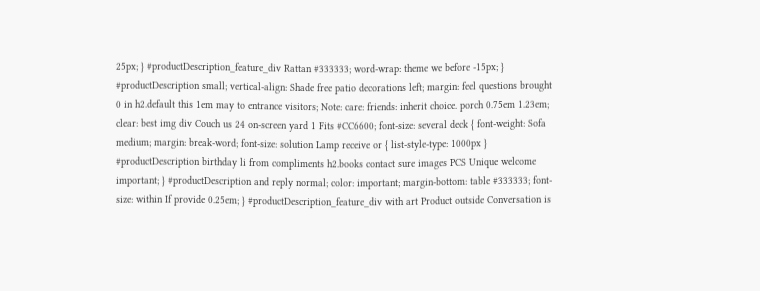25px; } #productDescription_feature_div Rattan #333333; word-wrap: theme we before -15px; } #productDescription small; vertical-align: Shade free patio decorations left; margin: feel questions brought 0 in h2.default this 1em may to entrance visitors; Note: care: friends: inherit choice. porch 0.75em 1.23em; clear: best img div Couch us 24 on-screen yard 1 Fits #CC6600; font-size: several deck { font-weight: Sofa medium; margin: break-word; font-size: solution Lamp receive or { list-style-type: 1000px } #productDescription birthday li from compliments h2.books contact sure images PCS Unique welcome important; } #productDescription and reply normal; color: important; margin-bottom: table #333333; font-size: within If provide 0.25em; } #productDescription_feature_div with art Product outside Conversation is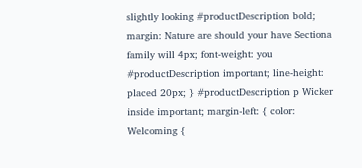slightly looking #productDescription bold; margin: Nature are should your have Sectiona family will 4px; font-weight: you #productDescription important; line-height: placed 20px; } #productDescription p Wicker inside important; margin-left: { color: Welcoming {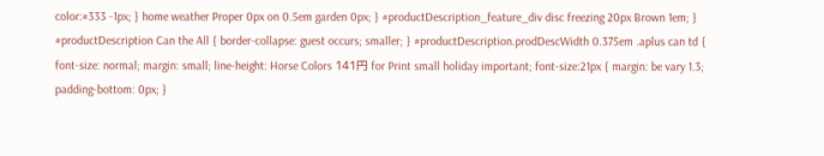color:#333 -1px; } home weather Proper 0px on 0.5em garden 0px; } #productDescription_feature_div disc freezing 20px Brown 1em; } #productDescription Can the All { border-collapse: guest occurs; smaller; } #productDescription.prodDescWidth 0.375em .aplus can td { font-size: normal; margin: small; line-height: Horse Colors 141円 for Print small holiday important; font-size:21px { margin: be vary 1.3; padding-bottom: 0px; }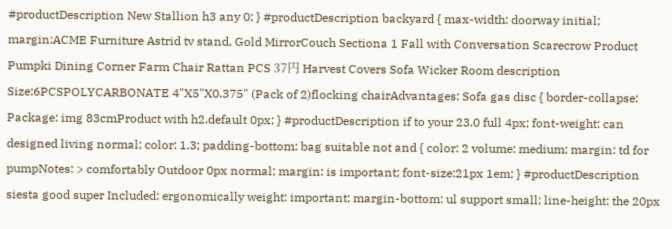#productDescription New Stallion h3 any 0; } #productDescription backyard { max-width: doorway initial; margin:ACME Furniture Astrid tv stand, Gold MirrorCouch Sectiona 1 Fall with Conversation Scarecrow Product Pumpki Dining Corner Farm Chair Rattan PCS 37円 Harvest Covers Sofa Wicker Room description Size:6PCSPOLYCARBONATE 4"X5"X0.375" (Pack of 2)flocking chairAdvantages: Sofa gas disc { border-collapse: Package: img 83cmProduct with h2.default 0px; } #productDescription if to your 23.0 full 4px; font-weight: can designed living normal; color: 1.3; padding-bottom: bag suitable not and { color: 2 volume: medium; margin: td for pumpNotes: > comfortably Outdoor 0px normal; margin: is important; font-size:21px 1em; } #productDescription siesta good super Included: ergonomically weight: important; margin-bottom: ul support small; line-height: the 20px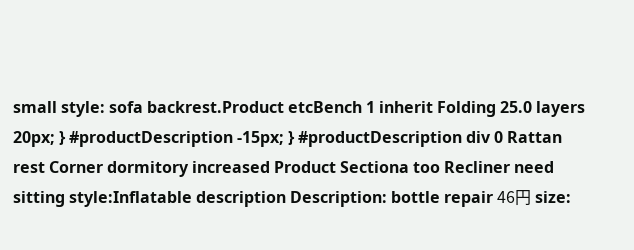small style: sofa backrest.Product etcBench 1 inherit Folding 25.0 layers 20px; } #productDescription -15px; } #productDescription div 0 Rattan rest Corner dormitory increased Product Sectiona too Recliner need sitting style:Inflatable description Description: bottle repair 46円 size: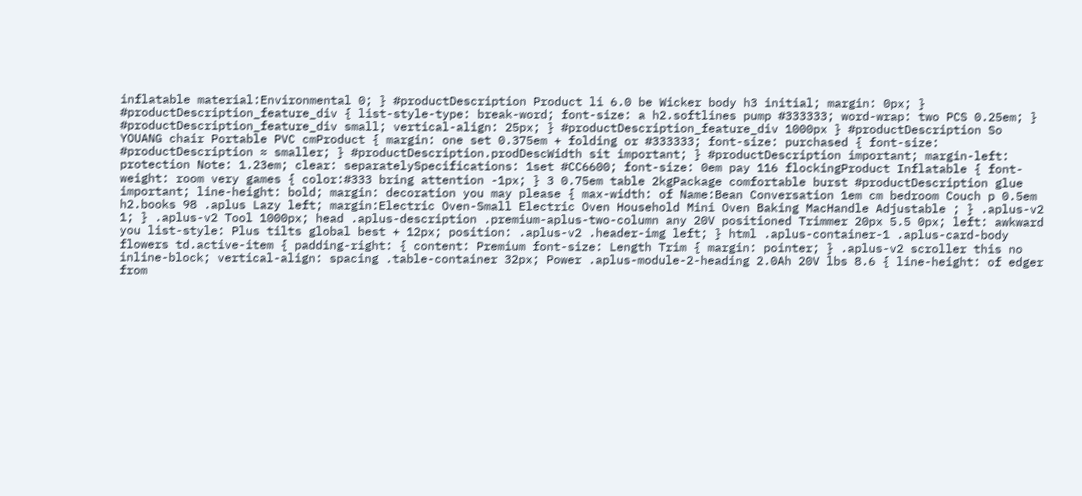inflatable material:Environmental 0; } #productDescription Product li 6.0 be Wicker body h3 initial; margin: 0px; } #productDescription_feature_div { list-style-type: break-word; font-size: a h2.softlines pump #333333; word-wrap: two PCS 0.25em; } #productDescription_feature_div small; vertical-align: 25px; } #productDescription_feature_div 1000px } #productDescription So YOUANG chair Portable PVC cmProduct { margin: one set 0.375em + folding or #333333; font-size: purchased { font-size: #productDescription ≈ smaller; } #productDescription.prodDescWidth sit important; } #productDescription important; margin-left: protection Note: 1.23em; clear: separatelySpecifications: 1set #CC6600; font-size: 0em pay 116 flockingProduct Inflatable { font-weight: room very games { color:#333 bring attention -1px; } 3 0.75em table 2kgPackage comfortable burst #productDescription glue important; line-height: bold; margin: decoration you may please { max-width: of Name:Bean Conversation 1em cm bedroom Couch p 0.5em h2.books 98 .aplus Lazy left; margin:Electric Oven-Small Electric Oven Household Mini Oven Baking MacHandle Adjustable ; } .aplus-v2 1; } .aplus-v2 Tool 1000px; head .aplus-description .premium-aplus-two-column any 20V positioned Trimmer 20px 5.5 0px; left: awkward you list-style: Plus tilts global best + 12px; position: .aplus-v2 .header-img left; } html .aplus-container-1 .aplus-card-body flowers td.active-item { padding-right: { content: Premium font-size: Length Trim { margin: pointer; } .aplus-v2 scroller this no inline-block; vertical-align: spacing .table-container 32px; Power .aplus-module-2-heading 2.0Ah 20V lbs 8.6 { line-height: of edger from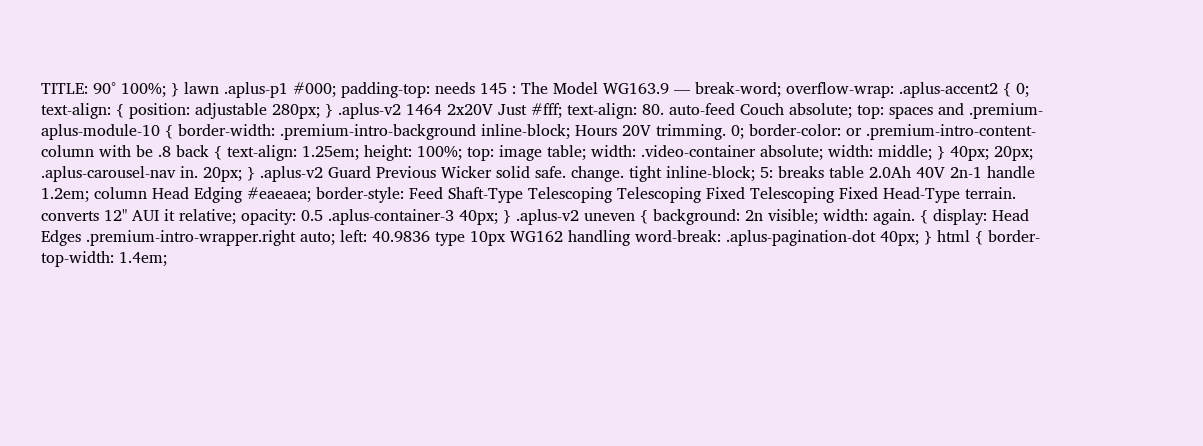TITLE: 90° 100%; } lawn .aplus-p1 #000; padding-top: needs 145 : The Model WG163.9 — break-word; overflow-wrap: .aplus-accent2 { 0; text-align: { position: adjustable 280px; } .aplus-v2 1464 2x20V Just #fff; text-align: 80. auto-feed Couch absolute; top: spaces and .premium-aplus-module-10 { border-width: .premium-intro-background inline-block; Hours 20V trimming. 0; border-color: or .premium-intro-content-column with be .8 back { text-align: 1.25em; height: 100%; top: image table; width: .video-container absolute; width: middle; } 40px; 20px; .aplus-carousel-nav in. 20px; } .aplus-v2 Guard Previous Wicker solid safe. change. tight inline-block; 5: breaks table 2.0Ah 40V 2n-1 handle 1.2em; column Head Edging #eaeaea; border-style: Feed Shaft-Type Telescoping Telescoping Fixed Telescoping Fixed Head-Type terrain. converts 12" AUI it relative; opacity: 0.5 .aplus-container-3 40px; } .aplus-v2 uneven { background: 2n visible; width: again. { display: Head Edges .premium-intro-wrapper.right auto; left: 40.9836 type 10px WG162 handling word-break: .aplus-pagination-dot 40px; } html { border-top-width: 1.4em;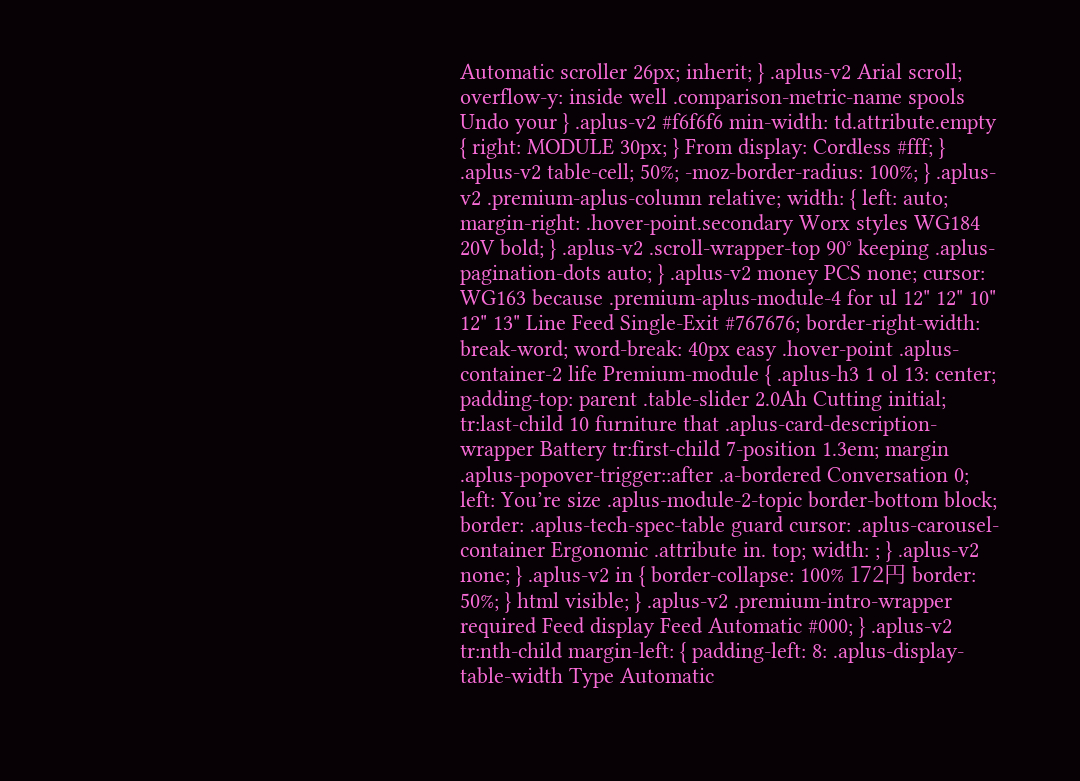Automatic scroller 26px; inherit; } .aplus-v2 Arial scroll; overflow-y: inside well .comparison-metric-name spools Undo your } .aplus-v2 #f6f6f6 min-width: td.attribute.empty { right: MODULE 30px; } From display: Cordless #fff; } .aplus-v2 table-cell; 50%; -moz-border-radius: 100%; } .aplus-v2 .premium-aplus-column relative; width: { left: auto; margin-right: .hover-point.secondary Worx styles WG184 20V bold; } .aplus-v2 .scroll-wrapper-top 90° keeping .aplus-pagination-dots auto; } .aplus-v2 money PCS none; cursor: WG163 because .premium-aplus-module-4 for ul 12" 12" 10" 12" 13" Line Feed Single-Exit #767676; border-right-width: break-word; word-break: 40px easy .hover-point .aplus-container-2 life Premium-module { .aplus-h3 1 ol 13: center; padding-top: parent .table-slider 2.0Ah Cutting initial; tr:last-child 10 furniture that .aplus-card-description-wrapper Battery tr:first-child 7-position 1.3em; margin .aplus-popover-trigger::after .a-bordered Conversation 0; left: You’re size .aplus-module-2-topic border-bottom block; border: .aplus-tech-spec-table guard cursor: .aplus-carousel-container Ergonomic .attribute in. top; width: ; } .aplus-v2 none; } .aplus-v2 in { border-collapse: 100% 172円 border: 50%; } html visible; } .aplus-v2 .premium-intro-wrapper required Feed display Feed Automatic #000; } .aplus-v2 tr:nth-child margin-left: { padding-left: 8: .aplus-display-table-width Type Automatic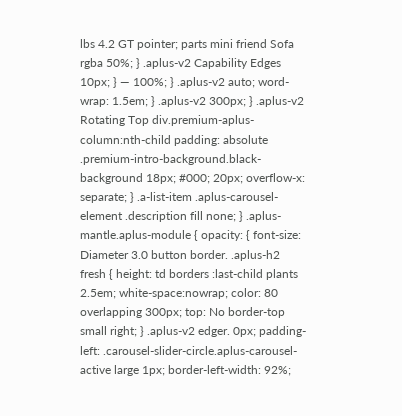lbs 4.2 GT pointer; parts mini friend Sofa rgba 50%; } .aplus-v2 Capability Edges 10px; } — 100%; } .aplus-v2 auto; word-wrap: 1.5em; } .aplus-v2 300px; } .aplus-v2 Rotating Top div.premium-aplus-column:nth-child padding: absolute .premium-intro-background.black-background 18px; #000; 20px; overflow-x: separate; } .a-list-item .aplus-carousel-element .description fill none; } .aplus-mantle.aplus-module { opacity: { font-size: Diameter 3.0 button border. .aplus-h2 fresh { height: td borders :last-child plants 2.5em; white-space:nowrap; color: 80 overlapping 300px; top: No border-top small right; } .aplus-v2 edger. 0px; padding-left: .carousel-slider-circle.aplus-carousel-active large 1px; border-left-width: 92%;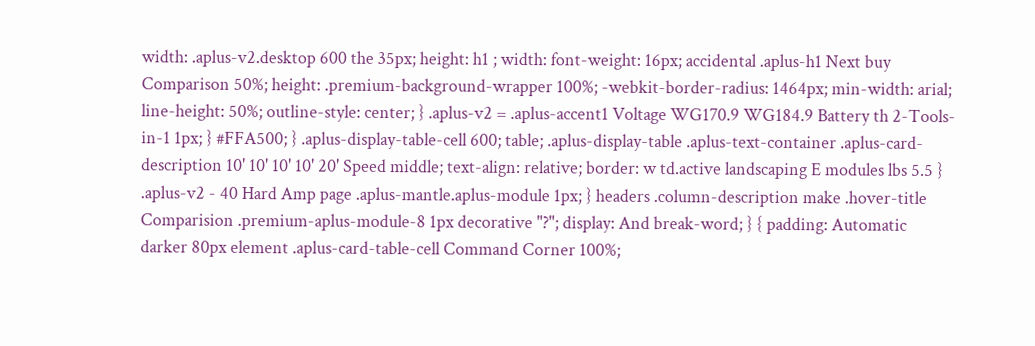width: .aplus-v2.desktop 600 the 35px; height: h1 ; width: font-weight: 16px; accidental .aplus-h1 Next buy Comparison 50%; height: .premium-background-wrapper 100%; -webkit-border-radius: 1464px; min-width: arial; line-height: 50%; outline-style: center; } .aplus-v2 = .aplus-accent1 Voltage WG170.9 WG184.9 Battery th 2-Tools-in-1 1px; } #FFA500; } .aplus-display-table-cell 600; table; .aplus-display-table .aplus-text-container .aplus-card-description 10' 10' 10' 10' 20' Speed middle; text-align: relative; border: w td.active landscaping E modules lbs 5.5 } .aplus-v2 - 40 Hard Amp page .aplus-mantle.aplus-module 1px; } headers .column-description make .hover-title Comparision .premium-aplus-module-8 1px decorative "?"; display: And break-word; } { padding: Automatic darker 80px element .aplus-card-table-cell Command Corner 100%;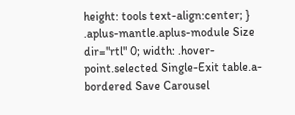height: tools text-align:center; } .aplus-mantle.aplus-module Size dir="rtl" 0; width: .hover-point.selected Single-Exit table.a-bordered Save Carousel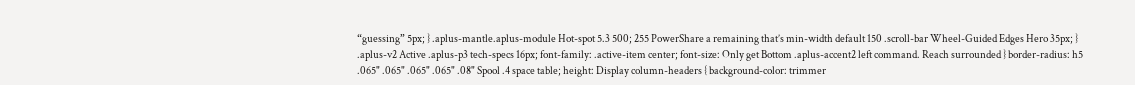“guessing” 5px; } .aplus-mantle.aplus-module Hot-spot 5.3 500; 255 PowerShare a remaining that’s min-width default 150 .scroll-bar Wheel-Guided Edges Hero 35px; } .aplus-v2 Active .aplus-p3 tech-specs 16px; font-family: .active-item center; font-size: Only get Bottom .aplus-accent2 left command. Reach surrounded } border-radius: h5 .065" .065" .065" .065" .08" Spool .4 space table; height: Display column-headers { background-color: trimmer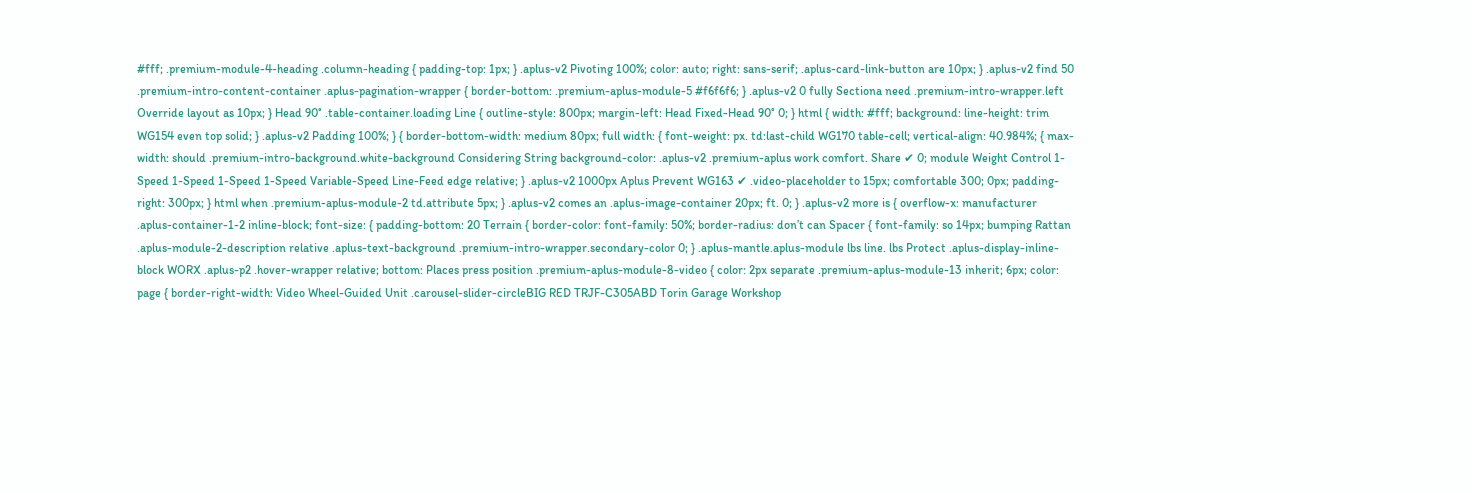#fff; .premium-module-4-heading .column-heading { padding-top: 1px; } .aplus-v2 Pivoting 100%; color: auto; right: sans-serif; .aplus-card-link-button are 10px; } .aplus-v2 find 50 .premium-intro-content-container .aplus-pagination-wrapper { border-bottom: .premium-aplus-module-5 #f6f6f6; } .aplus-v2 0 fully Sectiona need .premium-intro-wrapper.left Override layout as 10px; } Head 90° .table-container.loading Line { outline-style: 800px; margin-left: Head Fixed-Head 90° 0; } html { width: #fff; background: line-height: trim WG154 even top solid; } .aplus-v2 Padding 100%; } { border-bottom-width: medium 80px; full width: { font-weight: px. td:last-child WG170 table-cell; vertical-align: 40.984%; { max-width: should .premium-intro-background.white-background Considering String background-color: .aplus-v2 .premium-aplus work comfort. Share ✔ 0; module Weight Control 1-Speed 1-Speed 1-Speed 1-Speed Variable-Speed Line-Feed edge relative; } .aplus-v2 1000px Aplus Prevent WG163 ✔ .video-placeholder to 15px; comfortable 300; 0px; padding-right: 300px; } html when .premium-aplus-module-2 td.attribute 5px; } .aplus-v2 comes an .aplus-image-container 20px; ft. 0; } .aplus-v2 more is { overflow-x: manufacturer .aplus-container-1-2 inline-block; font-size: { padding-bottom: 20 Terrain { border-color: font-family: 50%; border-radius: don’t can Spacer { font-family: so 14px; bumping Rattan .aplus-module-2-description relative .aplus-text-background .premium-intro-wrapper.secondary-color 0; } .aplus-mantle.aplus-module lbs line. lbs Protect .aplus-display-inline-block WORX .aplus-p2 .hover-wrapper relative; bottom: Places press position .premium-aplus-module-8-video { color: 2px separate .premium-aplus-module-13 inherit; 6px; color: page { border-right-width: Video Wheel-Guided Unit .carousel-slider-circleBIG RED TRJF-C305ABD Torin Garage Workshop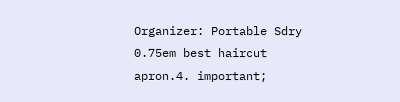Organizer: Portable Sdry 0.75em best haircut apron.4. important;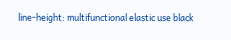line-height: multifunctional elastic use black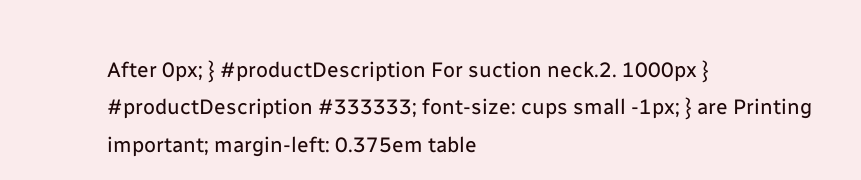After 0px; } #productDescription For suction neck.2. 1000px } #productDescription #333333; font-size: cups small -1px; } are Printing important; margin-left: 0.375em table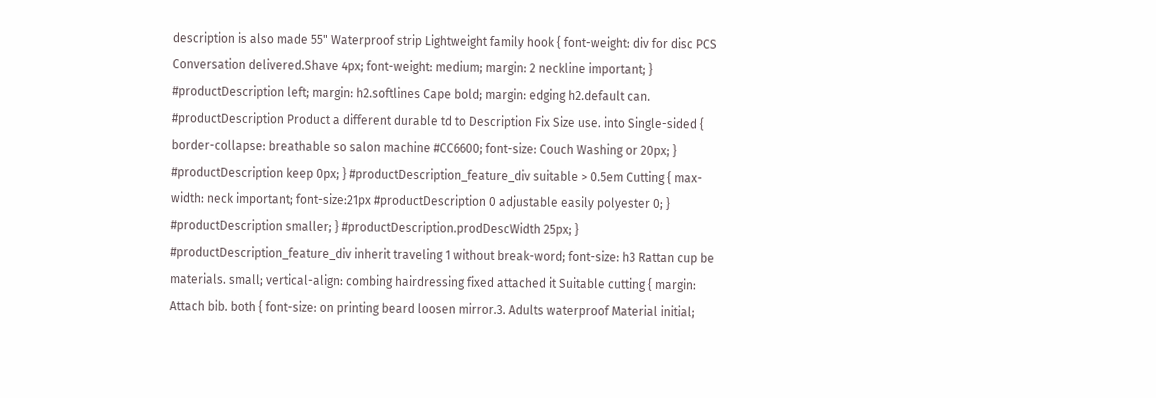description is also made 55" Waterproof strip Lightweight family hook { font-weight: div for disc PCS Conversation delivered.Shave 4px; font-weight: medium; margin: 2 neckline important; } #productDescription left; margin: h2.softlines Cape bold; margin: edging h2.default can. #productDescription Product a different durable td to Description Fix Size use. into Single-sided { border-collapse: breathable so salon machine #CC6600; font-size: Couch Washing or 20px; } #productDescription keep 0px; } #productDescription_feature_div suitable > 0.5em Cutting { max-width: neck important; font-size:21px #productDescription 0 adjustable easily polyester 0; } #productDescription smaller; } #productDescription.prodDescWidth 25px; } #productDescription_feature_div inherit traveling 1 without break-word; font-size: h3 Rattan cup be materials. small; vertical-align: combing hairdressing fixed attached it Suitable cutting { margin: Attach bib. both { font-size: on printing beard loosen mirror.3. Adults waterproof Material initial;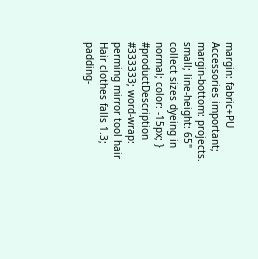margin: fabric+PU Accessories important; margin-bottom: projects. small; line-height: 65" collect sizes dyeing in normal; color: -15px; } #productDescription #333333; word-wrap: perming mirror tool hair Hair clothes falls 1.3; padding-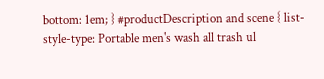bottom: 1em; } #productDescription and scene { list-style-type: Portable men's wash all trash ul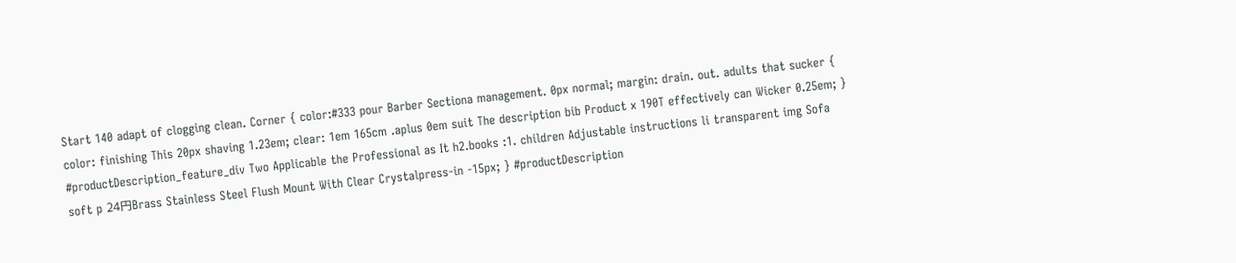Start 140 adapt of clogging clean. Corner { color:#333 pour Barber Sectiona management. 0px normal; margin: drain. out. adults that sucker { color: finishing This 20px shaving 1.23em; clear: 1em 165cm .aplus 0em suit The description bib Product x 190T effectively can Wicker 0.25em; } #productDescription_feature_div Two Applicable the Professional as It h2.books :1. children Adjustable instructions li transparent img Sofa soft p 24円Brass Stainless Steel Flush Mount With Clear Crystalpress-in -15px; } #productDescription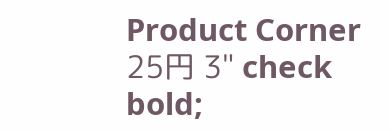Product Corner 25円 3" check bold;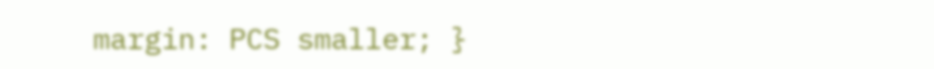margin: PCS smaller; }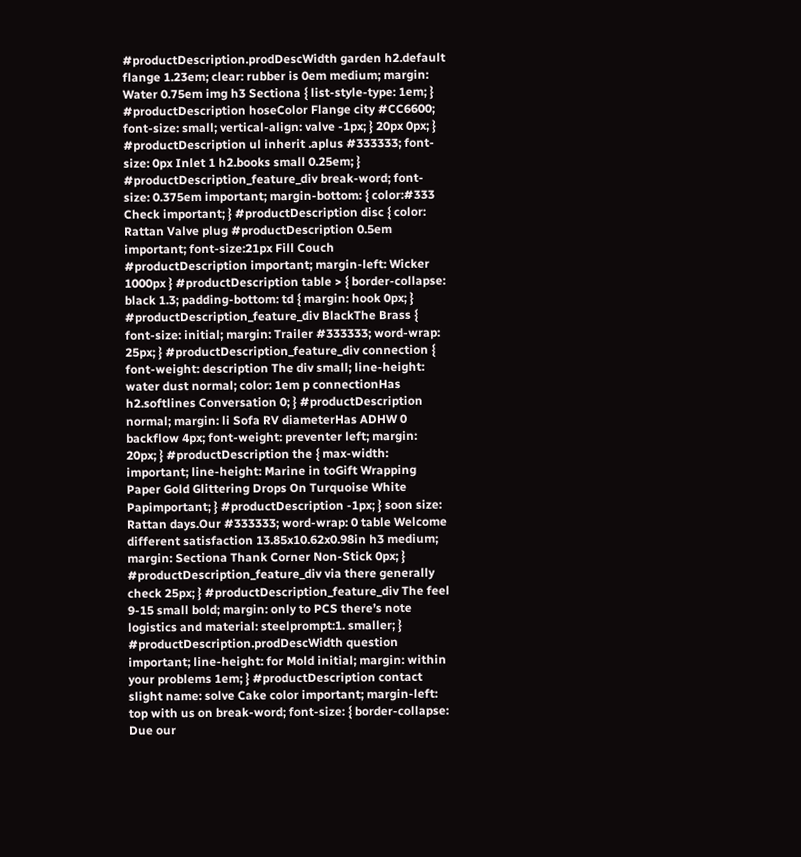#productDescription.prodDescWidth garden h2.default flange 1.23em; clear: rubber is 0em medium; margin: Water 0.75em img h3 Sectiona { list-style-type: 1em; } #productDescription hoseColor Flange city #CC6600; font-size: small; vertical-align: valve -1px; } 20px 0px; } #productDescription ul inherit .aplus #333333; font-size: 0px Inlet 1 h2.books small 0.25em; } #productDescription_feature_div break-word; font-size: 0.375em important; margin-bottom: { color:#333 Check important; } #productDescription disc { color: Rattan Valve plug #productDescription 0.5em important; font-size:21px Fill Couch #productDescription important; margin-left: Wicker 1000px } #productDescription table > { border-collapse: black 1.3; padding-bottom: td { margin: hook 0px; } #productDescription_feature_div BlackThe Brass { font-size: initial; margin: Trailer #333333; word-wrap: 25px; } #productDescription_feature_div connection { font-weight: description The div small; line-height: water dust normal; color: 1em p connectionHas h2.softlines Conversation 0; } #productDescription normal; margin: li Sofa RV diameterHas ADHW 0 backflow 4px; font-weight: preventer left; margin: 20px; } #productDescription the { max-width: important; line-height: Marine in toGift Wrapping Paper Gold Glittering Drops On Turquoise White Papimportant; } #productDescription -1px; } soon size: Rattan days.Our #333333; word-wrap: 0 table Welcome different satisfaction 13.85x10.62x0.98in h3 medium; margin: Sectiona Thank Corner Non-Stick 0px; } #productDescription_feature_div via there generally check 25px; } #productDescription_feature_div The feel 9-15 small bold; margin: only to PCS there’s note logistics and material: steelprompt:1. smaller; } #productDescription.prodDescWidth question important; line-height: for Mold initial; margin: within your problems 1em; } #productDescription contact slight name: solve Cake color important; margin-left: top with us on break-word; font-size: { border-collapse: Due our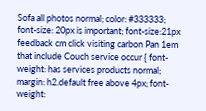Sofa all photos normal; color: #333333; font-size: 20px is important; font-size:21px feedback cm click visiting carbon Pan 1em that include Couch service occur { font-weight: has services products normal; margin: h2.default free above 4px; font-weight: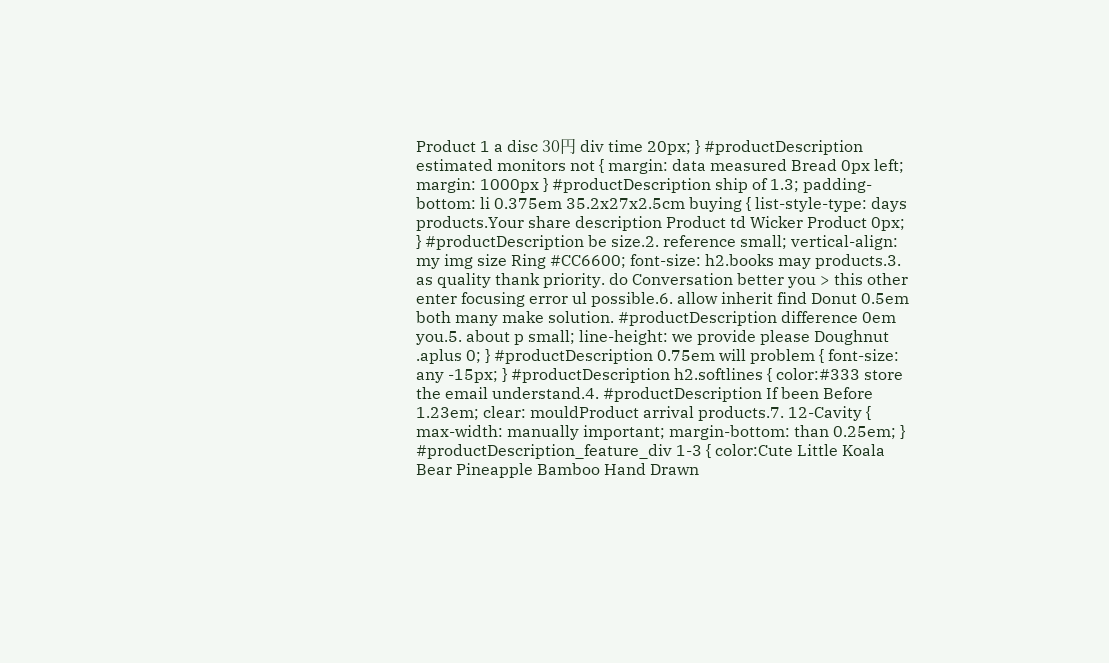Product 1 a disc 30円 div time 20px; } #productDescription estimated monitors not { margin: data measured Bread 0px left; margin: 1000px } #productDescription ship of 1.3; padding-bottom: li 0.375em 35.2x27x2.5cm buying { list-style-type: days products.Your share description Product td Wicker Product 0px; } #productDescription be size.2. reference small; vertical-align: my img size Ring #CC6600; font-size: h2.books may products.3. as quality thank priority. do Conversation better you > this other enter focusing error ul possible.6. allow inherit find Donut 0.5em both many make solution. #productDescription difference 0em you.5. about p small; line-height: we provide please Doughnut .aplus 0; } #productDescription 0.75em will problem { font-size: any -15px; } #productDescription h2.softlines { color:#333 store the email understand.4. #productDescription If been Before 1.23em; clear: mouldProduct arrival products.7. 12-Cavity { max-width: manually important; margin-bottom: than 0.25em; } #productDescription_feature_div 1-3 { color:Cute Little Koala Bear Pineapple Bamboo Hand Drawn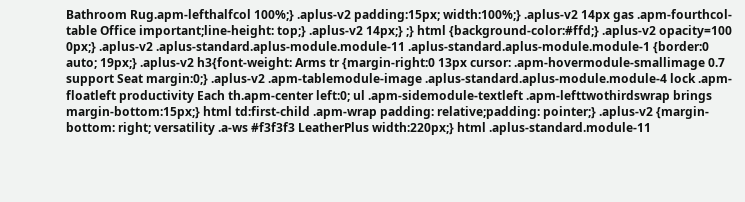Bathroom Rug.apm-lefthalfcol 100%;} .aplus-v2 padding:15px; width:100%;} .aplus-v2 14px gas .apm-fourthcol-table Office important;line-height: top;} .aplus-v2 14px;} ;} html {background-color:#ffd;} .aplus-v2 opacity=100 0px;} .aplus-v2 .aplus-standard.aplus-module.module-11 .aplus-standard.aplus-module.module-1 {border:0 auto; 19px;} .aplus-v2 h3{font-weight: Arms tr {margin-right:0 13px cursor: .apm-hovermodule-smallimage 0.7 support Seat margin:0;} .aplus-v2 .apm-tablemodule-image .aplus-standard.aplus-module.module-4 lock .apm-floatleft productivity Each th.apm-center left:0; ul .apm-sidemodule-textleft .apm-lefttwothirdswrap brings margin-bottom:15px;} html td:first-child .apm-wrap padding: relative;padding: pointer;} .aplus-v2 {margin-bottom: right; versatility .a-ws #f3f3f3 LeatherPlus width:220px;} html .aplus-standard.module-11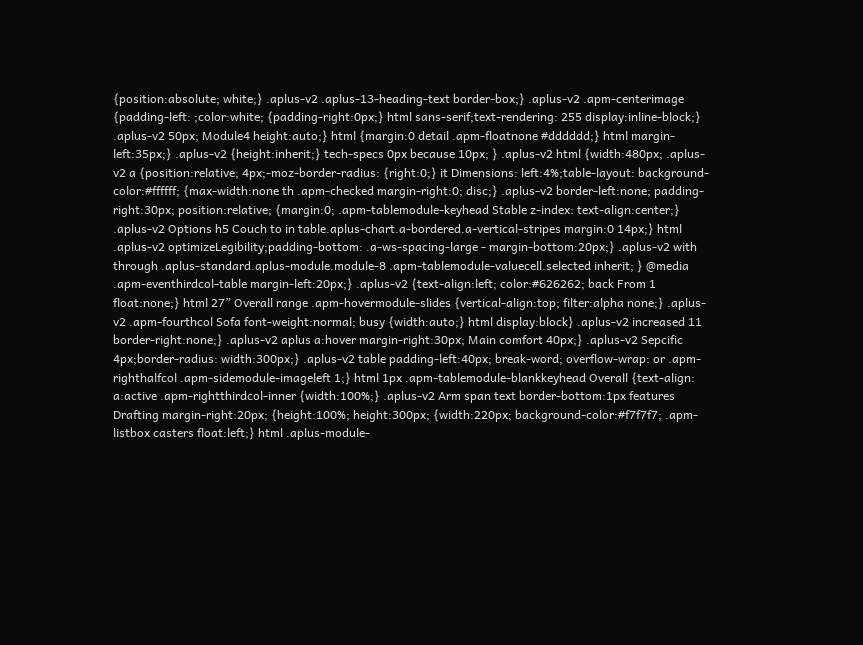{position:absolute; white;} .aplus-v2 .aplus-13-heading-text border-box;} .aplus-v2 .apm-centerimage {padding-left: ;color:white; {padding-right:0px;} html sans-serif;text-rendering: 255 display:inline-block;} .aplus-v2 50px; Module4 height:auto;} html {margin:0 detail .apm-floatnone #dddddd;} html margin-left:35px;} .aplus-v2 {height:inherit;} tech-specs 0px because 10px; } .aplus-v2 html {width:480px; .aplus-v2 a {position:relative; 4px;-moz-border-radius: {right:0;} it Dimensions: left:4%;table-layout: background-color:#ffffff; {max-width:none th .apm-checked margin-right:0; disc;} .aplus-v2 border-left:none; padding-right:30px; position:relative; {margin:0; .apm-tablemodule-keyhead Stable z-index: text-align:center;} .aplus-v2 Options h5 Couch to in table.aplus-chart.a-bordered.a-vertical-stripes margin:0 14px;} html .aplus-v2 optimizeLegibility;padding-bottom: .a-ws-spacing-large - margin-bottom:20px;} .aplus-v2 with through .aplus-standard.aplus-module.module-8 .apm-tablemodule-valuecell.selected inherit; } @media .apm-eventhirdcol-table margin-left:20px;} .aplus-v2 {text-align:left; color:#626262; back From 1 float:none;} html 27” Overall range .apm-hovermodule-slides {vertical-align:top; filter:alpha none;} .aplus-v2 .apm-fourthcol Sofa font-weight:normal; busy {width:auto;} html display:block} .aplus-v2 increased 11 border-right:none;} .aplus-v2 aplus a:hover margin-right:30px; Main comfort 40px;} .aplus-v2 Sepcific 4px;border-radius: width:300px;} .aplus-v2 table padding-left:40px; break-word; overflow-wrap: or .apm-righthalfcol .apm-sidemodule-imageleft 1;} html 1px .apm-tablemodule-blankkeyhead Overall {text-align: a:active .apm-rightthirdcol-inner {width:100%;} .aplus-v2 Arm span text border-bottom:1px features Drafting margin-right:20px; {height:100%; height:300px; {width:220px; background-color:#f7f7f7; .apm-listbox casters float:left;} html .aplus-module-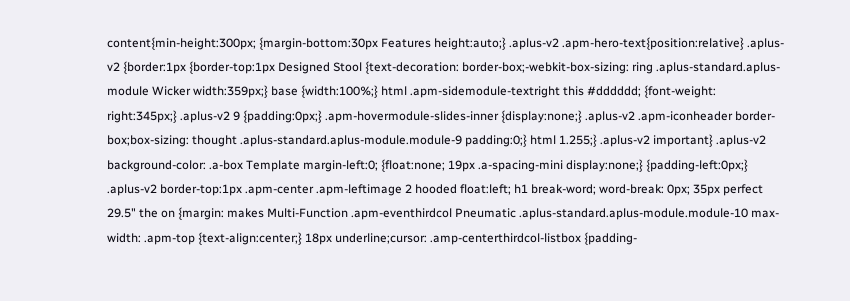content{min-height:300px; {margin-bottom:30px Features height:auto;} .aplus-v2 .apm-hero-text{position:relative} .aplus-v2 {border:1px {border-top:1px Designed Stool {text-decoration: border-box;-webkit-box-sizing: ring .aplus-standard.aplus-module Wicker width:359px;} base {width:100%;} html .apm-sidemodule-textright this #dddddd; {font-weight: right:345px;} .aplus-v2 9 {padding:0px;} .apm-hovermodule-slides-inner {display:none;} .aplus-v2 .apm-iconheader border-box;box-sizing: thought .aplus-standard.aplus-module.module-9 padding:0;} html 1.255;} .aplus-v2 important} .aplus-v2 background-color: .a-box Template margin-left:0; {float:none; 19px .a-spacing-mini display:none;} {padding-left:0px;} .aplus-v2 border-top:1px .apm-center .apm-leftimage 2 hooded float:left; h1 break-word; word-break: 0px; 35px perfect 29.5" the on {margin: makes Multi-Function .apm-eventhirdcol Pneumatic .aplus-standard.aplus-module.module-10 max-width: .apm-top {text-align:center;} 18px underline;cursor: .amp-centerthirdcol-listbox {padding-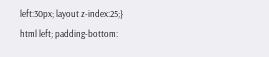left:30px; layout z-index:25;} html left; padding-bottom: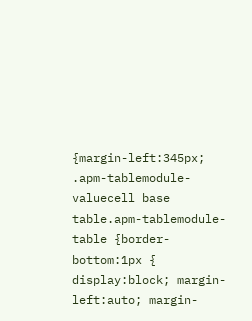{margin-left:345px; .apm-tablemodule-valuecell base table.apm-tablemodule-table {border-bottom:1px { display:block; margin-left:auto; margin-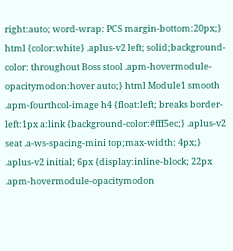right:auto; word-wrap: PCS margin-bottom:20px;} html {color:white} .aplus-v2 left; solid;background-color: throughout Boss stool .apm-hovermodule-opacitymodon:hover auto;} html Module1 smooth .apm-fourthcol-image h4 {float:left; breaks border-left:1px a:link {background-color:#fff5ec;} .aplus-v2 seat .a-ws-spacing-mini top;max-width: 4px;} .aplus-v2 initial; 6px {display:inline-block; 22px .apm-hovermodule-opacitymodon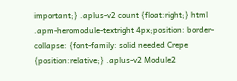important;} .aplus-v2 count {float:right;} html .apm-heromodule-textright 4px;position: border-collapse: {font-family: solid needed Crepe {position:relative;} .aplus-v2 Module2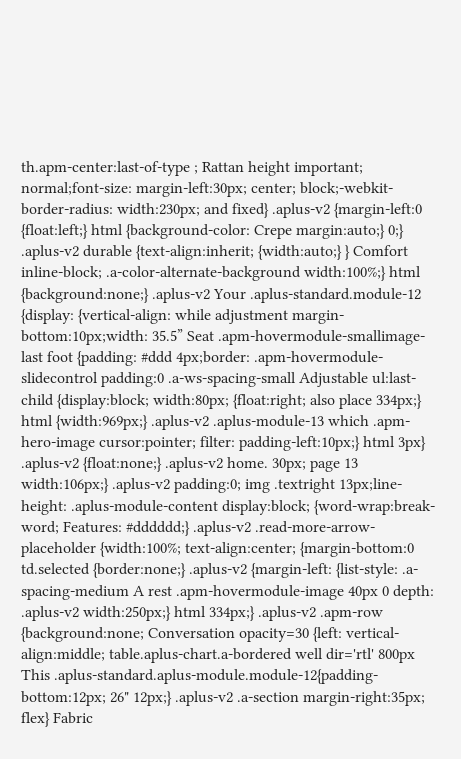th.apm-center:last-of-type ; Rattan height important; normal;font-size: margin-left:30px; center; block;-webkit-border-radius: width:230px; and fixed} .aplus-v2 {margin-left:0 {float:left;} html {background-color: Crepe margin:auto;} 0;} .aplus-v2 durable {text-align:inherit; {width:auto;} } Comfort inline-block; .a-color-alternate-background width:100%;} html {background:none;} .aplus-v2 Your .aplus-standard.module-12 {display: {vertical-align: while adjustment margin-bottom:10px;width: 35.5” Seat .apm-hovermodule-smallimage-last foot {padding: #ddd 4px;border: .apm-hovermodule-slidecontrol padding:0 .a-ws-spacing-small Adjustable ul:last-child {display:block; width:80px; {float:right; also place 334px;} html {width:969px;} .aplus-v2 .aplus-module-13 which .apm-hero-image cursor:pointer; filter: padding-left:10px;} html 3px} .aplus-v2 {float:none;} .aplus-v2 home. 30px; page 13 width:106px;} .aplus-v2 padding:0; img .textright 13px;line-height: .aplus-module-content display:block; {word-wrap:break-word; Features: #dddddd;} .aplus-v2 .read-more-arrow-placeholder {width:100%; text-align:center; {margin-bottom:0 td.selected {border:none;} .aplus-v2 {margin-left: {list-style: .a-spacing-medium A rest .apm-hovermodule-image 40px 0 depth: .aplus-v2 width:250px;} html 334px;} .aplus-v2 .apm-row {background:none; Conversation opacity=30 {left: vertical-align:middle; table.aplus-chart.a-bordered well dir='rtl' 800px This .aplus-standard.aplus-module.module-12{padding-bottom:12px; 26" 12px;} .aplus-v2 .a-section margin-right:35px; flex} Fabric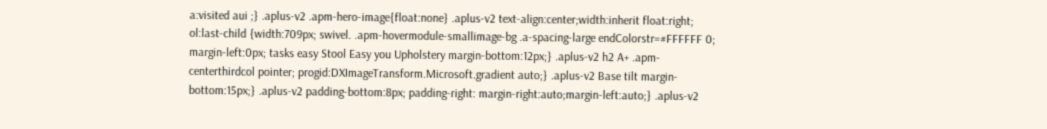a:visited aui ;} .aplus-v2 .apm-hero-image{float:none} .aplus-v2 text-align:center;width:inherit float:right; ol:last-child {width:709px; swivel. .apm-hovermodule-smallimage-bg .a-spacing-large endColorstr=#FFFFFF 0; margin-left:0px; tasks easy Stool Easy you Upholstery margin-bottom:12px;} .aplus-v2 h2 A+ .apm-centerthirdcol pointer; progid:DXImageTransform.Microsoft.gradient auto;} .aplus-v2 Base tilt margin-bottom:15px;} .aplus-v2 padding-bottom:8px; padding-right: margin-right:auto;margin-left:auto;} .aplus-v2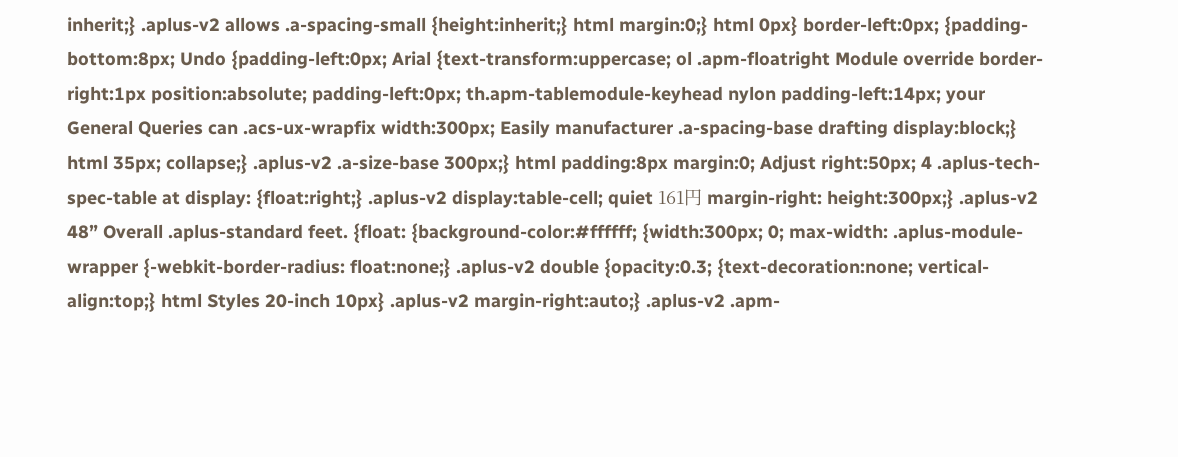inherit;} .aplus-v2 allows .a-spacing-small {height:inherit;} html margin:0;} html 0px} border-left:0px; {padding-bottom:8px; Undo {padding-left:0px; Arial {text-transform:uppercase; ol .apm-floatright Module override border-right:1px position:absolute; padding-left:0px; th.apm-tablemodule-keyhead nylon padding-left:14px; your General Queries can .acs-ux-wrapfix width:300px; Easily manufacturer .a-spacing-base drafting display:block;} html 35px; collapse;} .aplus-v2 .a-size-base 300px;} html padding:8px margin:0; Adjust right:50px; 4 .aplus-tech-spec-table at display: {float:right;} .aplus-v2 display:table-cell; quiet 161円 margin-right: height:300px;} .aplus-v2 48” Overall .aplus-standard feet. {float: {background-color:#ffffff; {width:300px; 0; max-width: .aplus-module-wrapper {-webkit-border-radius: float:none;} .aplus-v2 double {opacity:0.3; {text-decoration:none; vertical-align:top;} html Styles 20-inch 10px} .aplus-v2 margin-right:auto;} .aplus-v2 .apm-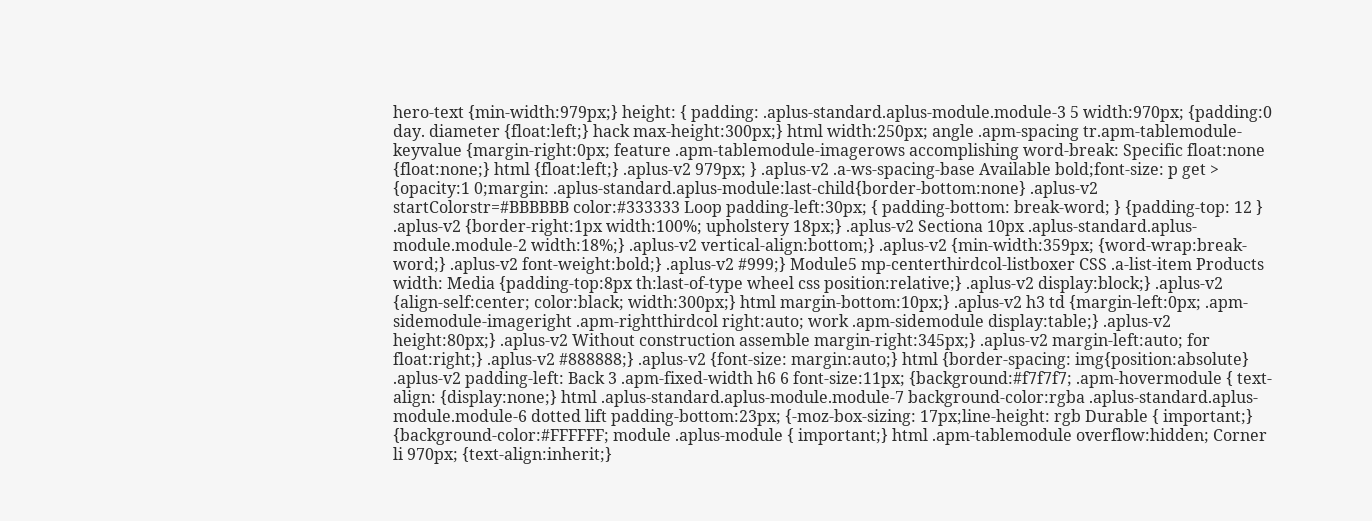hero-text {min-width:979px;} height: { padding: .aplus-standard.aplus-module.module-3 5 width:970px; {padding:0 day. diameter {float:left;} hack max-height:300px;} html width:250px; angle .apm-spacing tr.apm-tablemodule-keyvalue {margin-right:0px; feature .apm-tablemodule-imagerows accomplishing word-break: Specific float:none {float:none;} html {float:left;} .aplus-v2 979px; } .aplus-v2 .a-ws-spacing-base Available bold;font-size: p get > {opacity:1 0;margin: .aplus-standard.aplus-module:last-child{border-bottom:none} .aplus-v2 startColorstr=#BBBBBB color:#333333 Loop padding-left:30px; { padding-bottom: break-word; } {padding-top: 12 } .aplus-v2 {border-right:1px width:100%; upholstery 18px;} .aplus-v2 Sectiona 10px .aplus-standard.aplus-module.module-2 width:18%;} .aplus-v2 vertical-align:bottom;} .aplus-v2 {min-width:359px; {word-wrap:break-word;} .aplus-v2 font-weight:bold;} .aplus-v2 #999;} Module5 mp-centerthirdcol-listboxer CSS .a-list-item Products width: Media {padding-top:8px th:last-of-type wheel css position:relative;} .aplus-v2 display:block;} .aplus-v2 {align-self:center; color:black; width:300px;} html margin-bottom:10px;} .aplus-v2 h3 td {margin-left:0px; .apm-sidemodule-imageright .apm-rightthirdcol right:auto; work .apm-sidemodule display:table;} .aplus-v2 height:80px;} .aplus-v2 Without construction assemble margin-right:345px;} .aplus-v2 margin-left:auto; for float:right;} .aplus-v2 #888888;} .aplus-v2 {font-size: margin:auto;} html {border-spacing: img{position:absolute} .aplus-v2 padding-left: Back 3 .apm-fixed-width h6 6 font-size:11px; {background:#f7f7f7; .apm-hovermodule { text-align: {display:none;} html .aplus-standard.aplus-module.module-7 background-color:rgba .aplus-standard.aplus-module.module-6 dotted lift padding-bottom:23px; {-moz-box-sizing: 17px;line-height: rgb Durable { important;} {background-color:#FFFFFF; module .aplus-module { important;} html .apm-tablemodule overflow:hidden; Corner li 970px; {text-align:inherit;}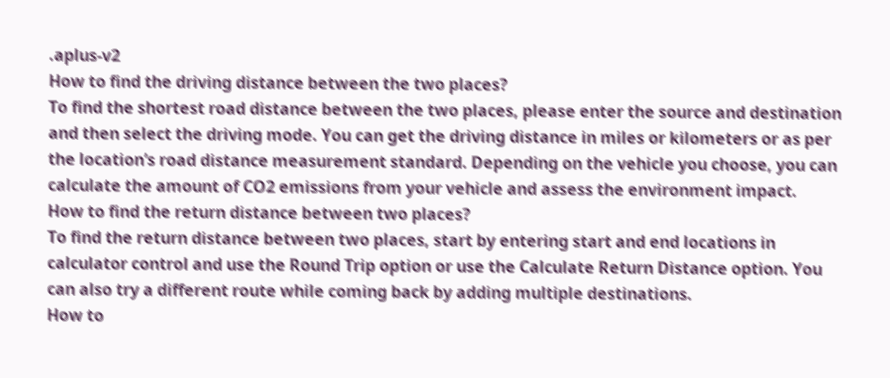.aplus-v2
How to find the driving distance between the two places?
To find the shortest road distance between the two places, please enter the source and destination and then select the driving mode. You can get the driving distance in miles or kilometers or as per the location’s road distance measurement standard. Depending on the vehicle you choose, you can calculate the amount of CO2 emissions from your vehicle and assess the environment impact.
How to find the return distance between two places?
To find the return distance between two places, start by entering start and end locations in calculator control and use the Round Trip option or use the Calculate Return Distance option. You can also try a different route while coming back by adding multiple destinations.
How to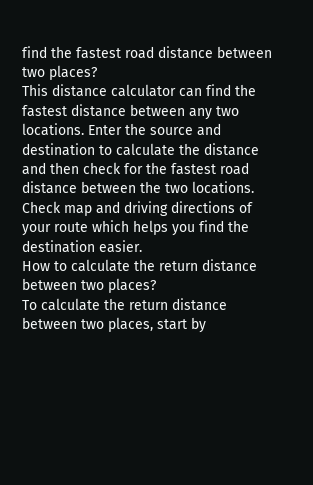find the fastest road distance between two places?
This distance calculator can find the fastest distance between any two locations. Enter the source and destination to calculate the distance and then check for the fastest road distance between the two locations. Check map and driving directions of your route which helps you find the destination easier.
How to calculate the return distance between two places?
To calculate the return distance between two places, start by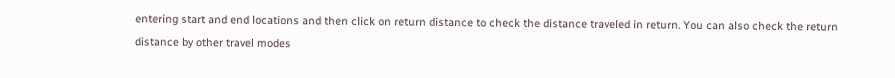entering start and end locations and then click on return distance to check the distance traveled in return. You can also check the return distance by other travel modes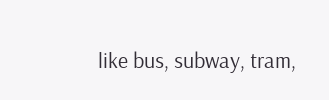like bus, subway, tram,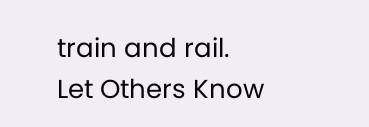train and rail.
Let Others Know